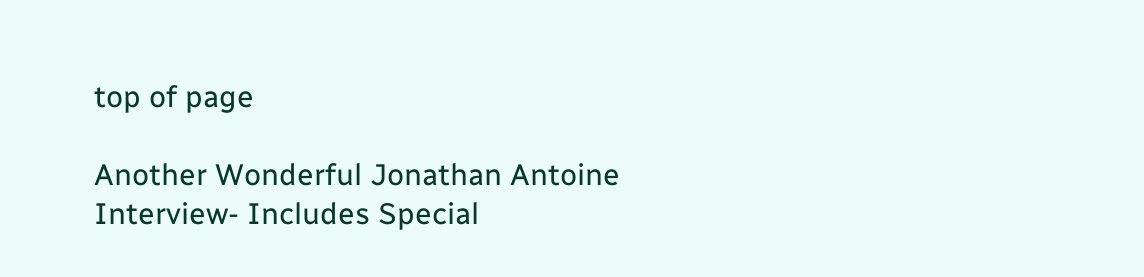top of page

Another Wonderful Jonathan Antoine Interview- Includes Special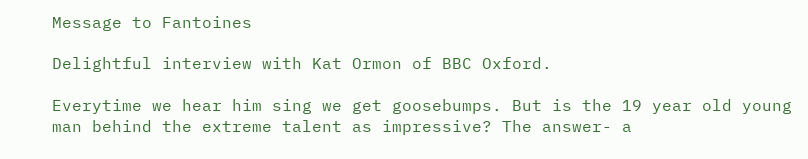Message to Fantoines

Delightful interview with Kat Ormon of BBC Oxford.

Everytime we hear him sing we get goosebumps. But is the 19 year old young man behind the extreme talent as impressive? The answer- a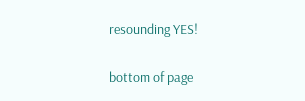resounding YES!

bottom of page